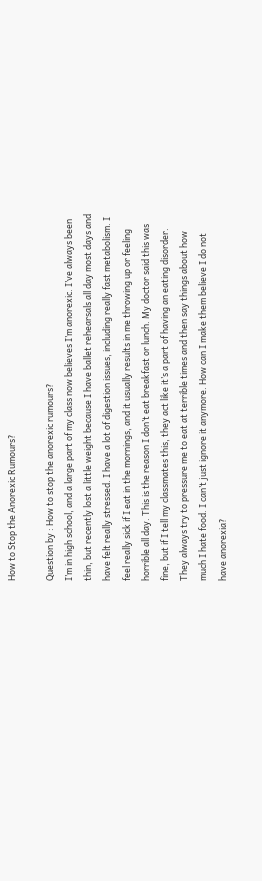How to Stop the Anorexic Rumours?

Question by : How to stop the anorexic rumours?
I’m in high school, and a large part of my class now believes I’m anorexic. I’ve always been thin, but recently lost a little weight because I have ballet rehearsals all day most days and have felt really stressed. I have a lot of digestion issues, including really fast metabolism. I feel really sick if I eat in the mornings, and it usually results in me throwing up or feeling horrible all day. This is the reason I don’t eat breakfast or lunch. My doctor said this was fine, but if I tell my classmates this, they act like it’s a part of having an eating disorder. They always try to pressure me to eat at terrible times and then say things about how much I hate food. I can’t just ignore it anymore. How can I make them believe I do not have anorexia?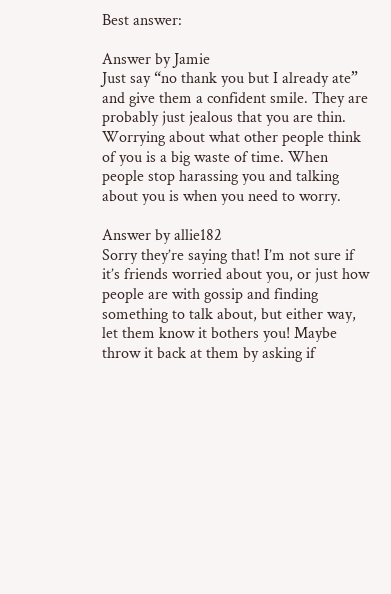Best answer:

Answer by Jamie
Just say “no thank you but I already ate” and give them a confident smile. They are probably just jealous that you are thin. Worrying about what other people think of you is a big waste of time. When people stop harassing you and talking about you is when you need to worry.

Answer by allie182
Sorry they’re saying that! I’m not sure if it’s friends worried about you, or just how people are with gossip and finding something to talk about, but either way, let them know it bothers you! Maybe throw it back at them by asking if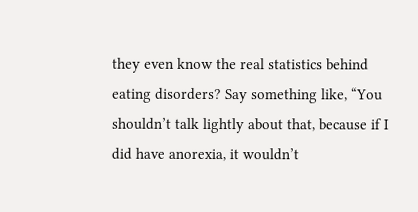they even know the real statistics behind eating disorders? Say something like, “You shouldn’t talk lightly about that, because if I did have anorexia, it wouldn’t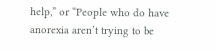help,” or “People who do have anorexia aren’t trying to be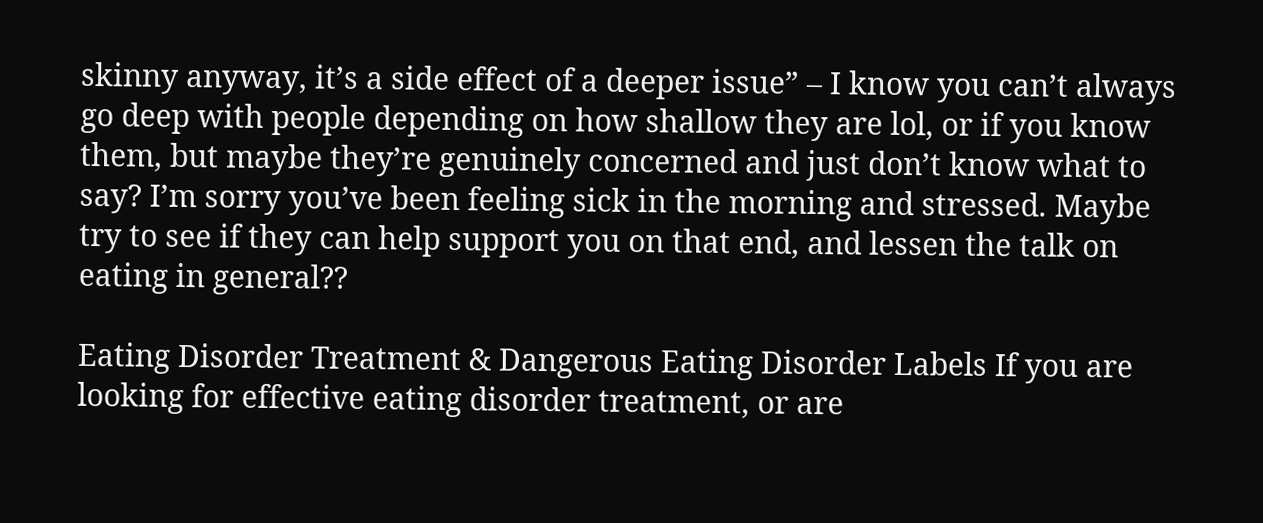skinny anyway, it’s a side effect of a deeper issue” – I know you can’t always go deep with people depending on how shallow they are lol, or if you know them, but maybe they’re genuinely concerned and just don’t know what to say? I’m sorry you’ve been feeling sick in the morning and stressed. Maybe try to see if they can help support you on that end, and lessen the talk on eating in general??

Eating Disorder Treatment & Dangerous Eating Disorder Labels If you are looking for effective eating disorder treatment, or are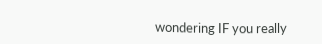wondering IF you really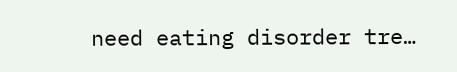need eating disorder tre…